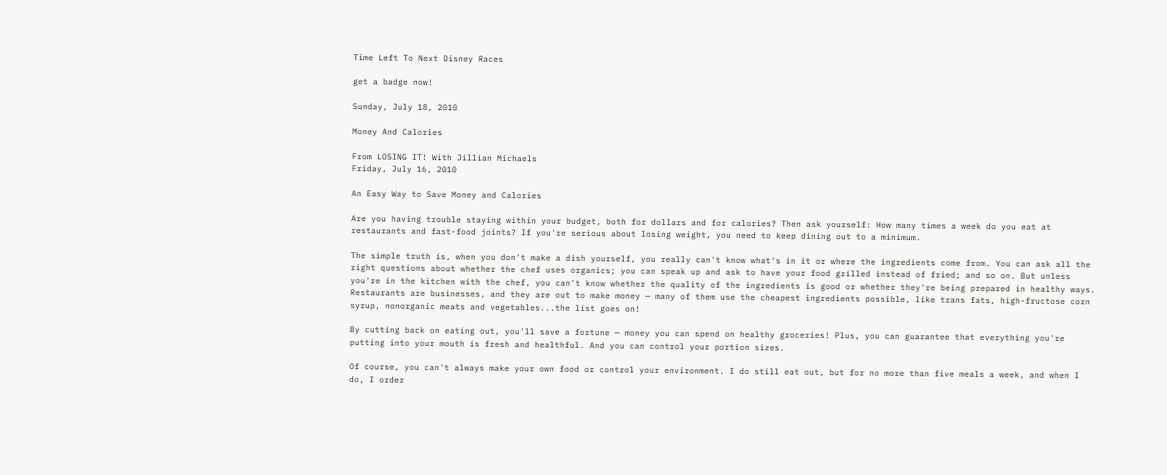Time Left To Next Disney Races

get a badge now!

Sunday, July 18, 2010

Money And Calories

From LOSING IT! With Jillian Michaels
Friday, July 16, 2010

An Easy Way to Save Money and Calories

Are you having trouble staying within your budget, both for dollars and for calories? Then ask yourself: How many times a week do you eat at restaurants and fast-food joints? If you're serious about losing weight, you need to keep dining out to a minimum.

The simple truth is, when you don't make a dish yourself, you really can't know what's in it or where the ingredients come from. You can ask all the right questions about whether the chef uses organics; you can speak up and ask to have your food grilled instead of fried; and so on. But unless you're in the kitchen with the chef, you can't know whether the quality of the ingredients is good or whether they're being prepared in healthy ways. Restaurants are businesses, and they are out to make money — many of them use the cheapest ingredients possible, like trans fats, high-fructose corn syrup, nonorganic meats and vegetables...the list goes on!

By cutting back on eating out, you'll save a fortune — money you can spend on healthy groceries! Plus, you can guarantee that everything you're putting into your mouth is fresh and healthful. And you can control your portion sizes.

Of course, you can't always make your own food or control your environment. I do still eat out, but for no more than five meals a week, and when I do, I order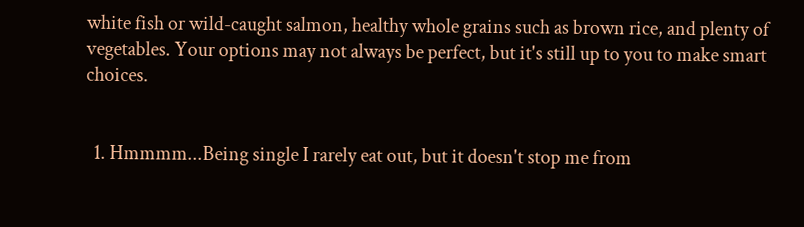white fish or wild-caught salmon, healthy whole grains such as brown rice, and plenty of vegetables. Your options may not always be perfect, but it's still up to you to make smart choices.


  1. Hmmmm...Being single I rarely eat out, but it doesn't stop me from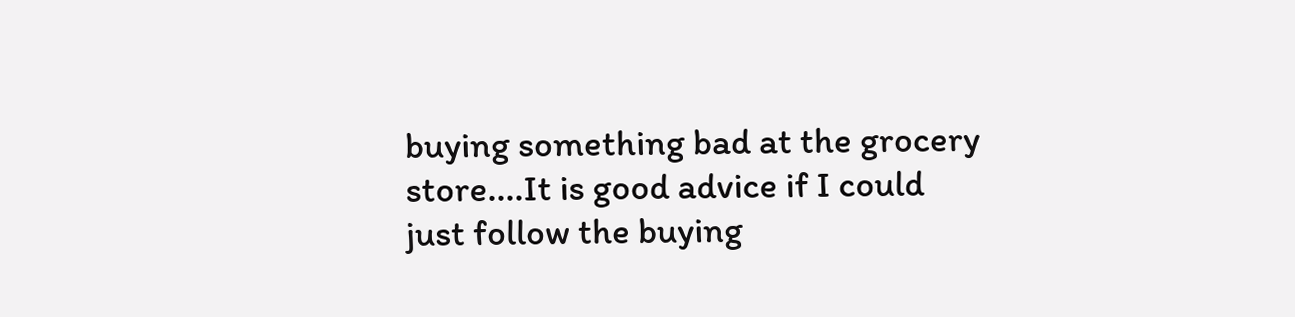buying something bad at the grocery store....It is good advice if I could just follow the buying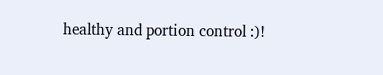healthy and portion control :)!